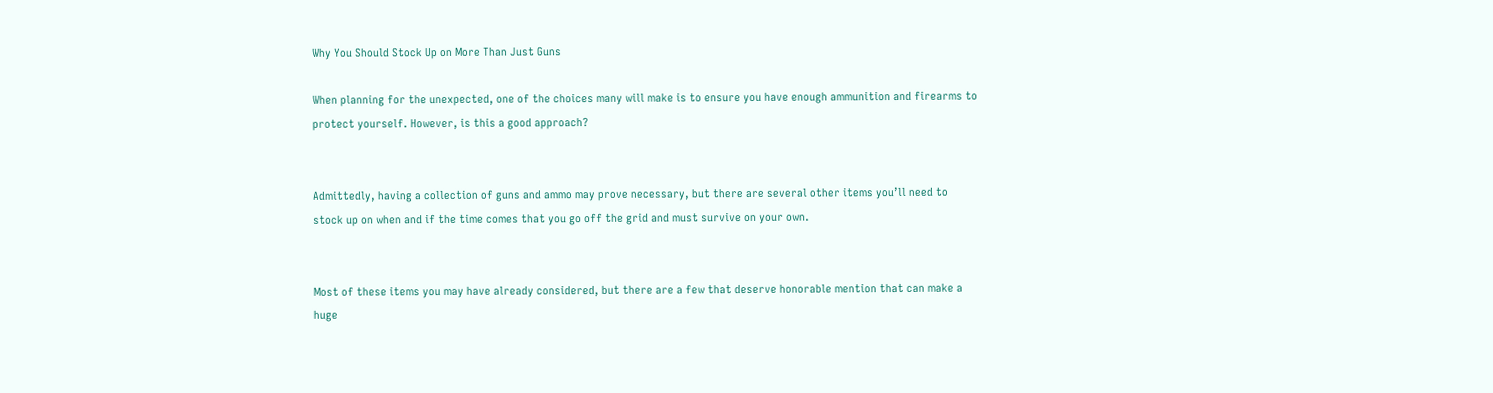Why You Should Stock Up on More Than Just Guns

When planning for the unexpected, one of the choices many will make is to ensure you have enough ammunition and firearms to protect yourself. However, is this a good approach?


Admittedly, having a collection of guns and ammo may prove necessary, but there are several other items you’ll need to stock up on when and if the time comes that you go off the grid and must survive on your own.


Most of these items you may have already considered, but there are a few that deserve honorable mention that can make a huge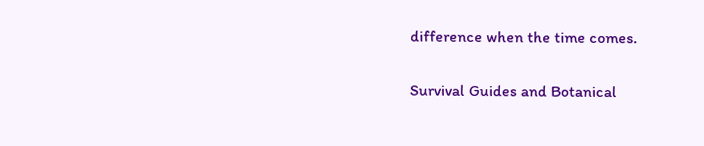difference when the time comes.

Survival Guides and Botanical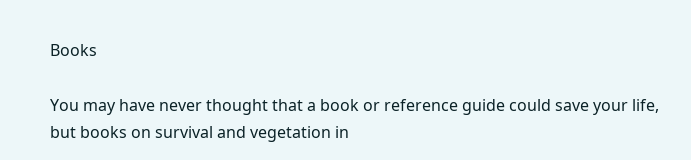Books

You may have never thought that a book or reference guide could save your life, but books on survival and vegetation in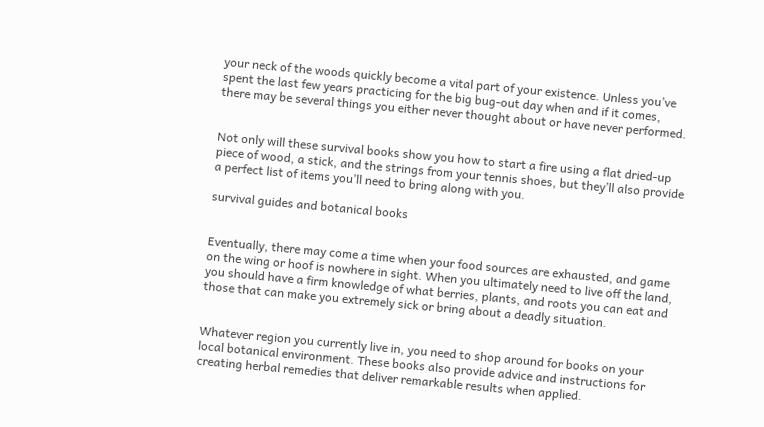your neck of the woods quickly become a vital part of your existence. Unless you’ve spent the last few years practicing for the big bug-out day when and if it comes, there may be several things you either never thought about or have never performed.


Not only will these survival books show you how to start a fire using a flat dried-up piece of wood, a stick, and the strings from your tennis shoes, but they’ll also provide a perfect list of items you’ll need to bring along with you.

survival guides and botanical books


Eventually, there may come a time when your food sources are exhausted, and game on the wing or hoof is nowhere in sight. When you ultimately need to live off the land, you should have a firm knowledge of what berries, plants, and roots you can eat and those that can make you extremely sick or bring about a deadly situation.


Whatever region you currently live in, you need to shop around for books on your local botanical environment. These books also provide advice and instructions for creating herbal remedies that deliver remarkable results when applied.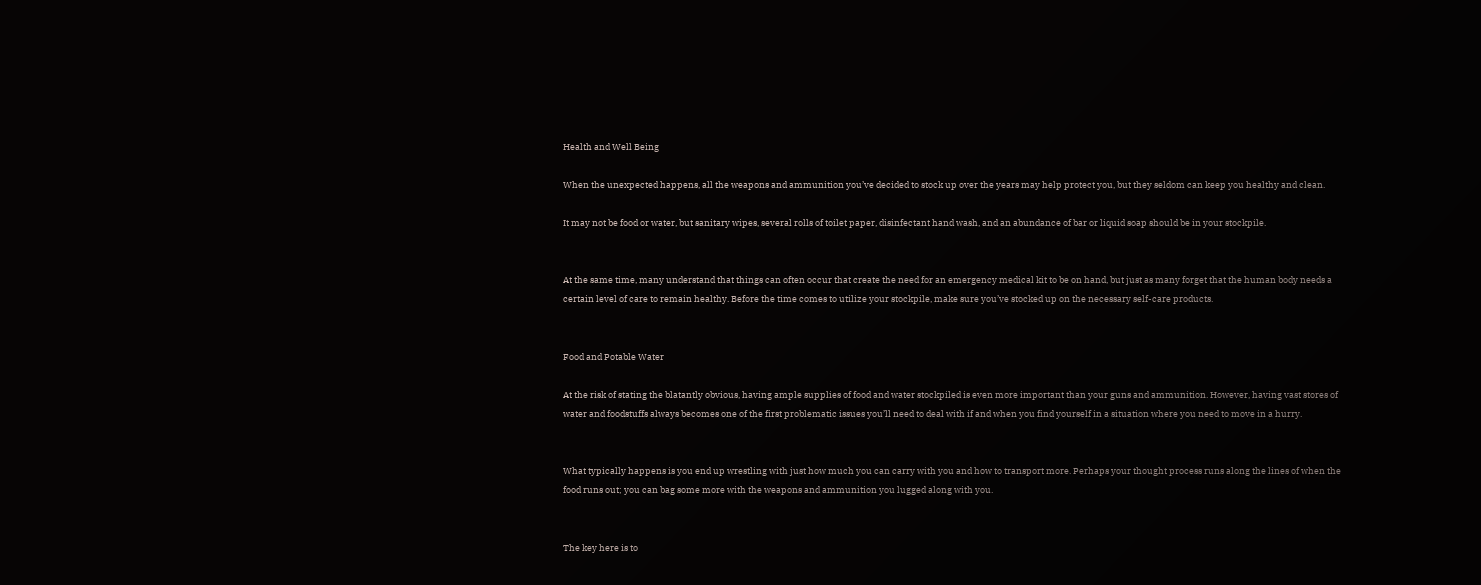Health and Well Being

When the unexpected happens, all the weapons and ammunition you’ve decided to stock up over the years may help protect you, but they seldom can keep you healthy and clean.

It may not be food or water, but sanitary wipes, several rolls of toilet paper, disinfectant hand wash, and an abundance of bar or liquid soap should be in your stockpile.


At the same time, many understand that things can often occur that create the need for an emergency medical kit to be on hand, but just as many forget that the human body needs a certain level of care to remain healthy. Before the time comes to utilize your stockpile, make sure you’ve stocked up on the necessary self-care products.


Food and Potable Water

At the risk of stating the blatantly obvious, having ample supplies of food and water stockpiled is even more important than your guns and ammunition. However, having vast stores of water and foodstuffs always becomes one of the first problematic issues you’ll need to deal with if and when you find yourself in a situation where you need to move in a hurry.


What typically happens is you end up wrestling with just how much you can carry with you and how to transport more. Perhaps your thought process runs along the lines of when the food runs out; you can bag some more with the weapons and ammunition you lugged along with you.


The key here is to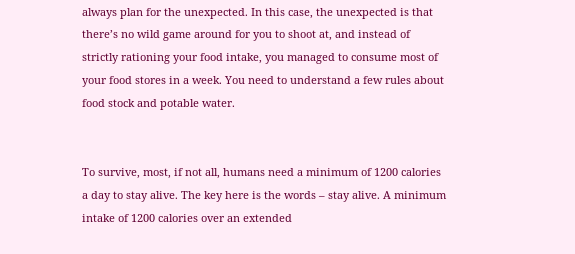always plan for the unexpected. In this case, the unexpected is that there’s no wild game around for you to shoot at, and instead of strictly rationing your food intake, you managed to consume most of your food stores in a week. You need to understand a few rules about food stock and potable water.


To survive, most, if not all, humans need a minimum of 1200 calories a day to stay alive. The key here is the words – stay alive. A minimum intake of 1200 calories over an extended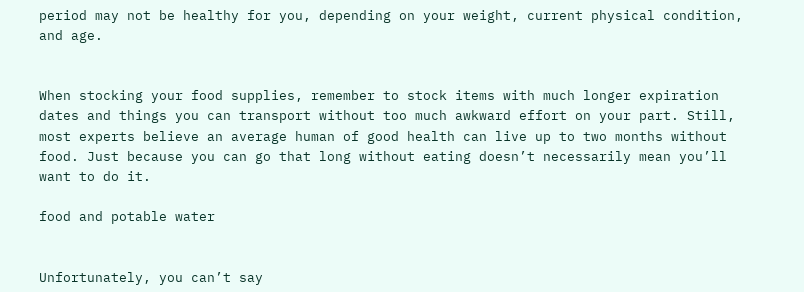period may not be healthy for you, depending on your weight, current physical condition, and age.


When stocking your food supplies, remember to stock items with much longer expiration dates and things you can transport without too much awkward effort on your part. Still, most experts believe an average human of good health can live up to two months without food. Just because you can go that long without eating doesn’t necessarily mean you’ll want to do it.

food and potable water


Unfortunately, you can’t say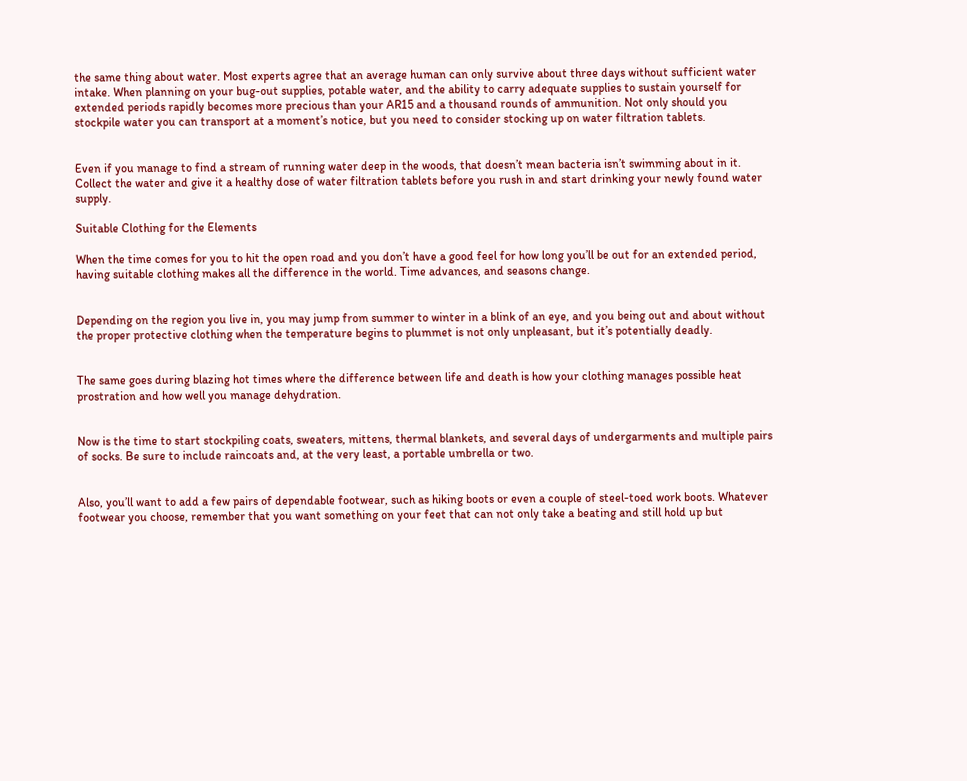the same thing about water. Most experts agree that an average human can only survive about three days without sufficient water intake. When planning on your bug-out supplies, potable water, and the ability to carry adequate supplies to sustain yourself for extended periods rapidly becomes more precious than your AR15 and a thousand rounds of ammunition. Not only should you stockpile water you can transport at a moment’s notice, but you need to consider stocking up on water filtration tablets.


Even if you manage to find a stream of running water deep in the woods, that doesn’t mean bacteria isn’t swimming about in it. Collect the water and give it a healthy dose of water filtration tablets before you rush in and start drinking your newly found water supply.

Suitable Clothing for the Elements

When the time comes for you to hit the open road and you don’t have a good feel for how long you’ll be out for an extended period, having suitable clothing makes all the difference in the world. Time advances, and seasons change.


Depending on the region you live in, you may jump from summer to winter in a blink of an eye, and you being out and about without the proper protective clothing when the temperature begins to plummet is not only unpleasant, but it’s potentially deadly.


The same goes during blazing hot times where the difference between life and death is how your clothing manages possible heat prostration and how well you manage dehydration.


Now is the time to start stockpiling coats, sweaters, mittens, thermal blankets, and several days of undergarments and multiple pairs of socks. Be sure to include raincoats and, at the very least, a portable umbrella or two.


Also, you’ll want to add a few pairs of dependable footwear, such as hiking boots or even a couple of steel-toed work boots. Whatever footwear you choose, remember that you want something on your feet that can not only take a beating and still hold up but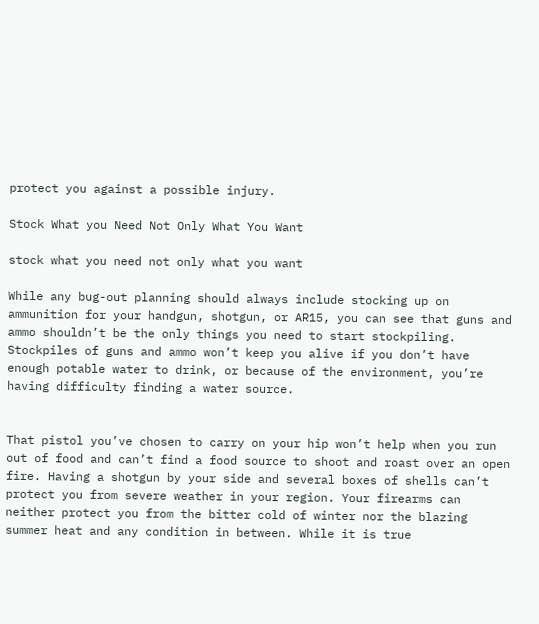protect you against a possible injury.

Stock What you Need Not Only What You Want

stock what you need not only what you want

While any bug-out planning should always include stocking up on ammunition for your handgun, shotgun, or AR15, you can see that guns and ammo shouldn’t be the only things you need to start stockpiling. Stockpiles of guns and ammo won’t keep you alive if you don’t have enough potable water to drink, or because of the environment, you’re having difficulty finding a water source.


That pistol you’ve chosen to carry on your hip won’t help when you run out of food and can’t find a food source to shoot and roast over an open fire. Having a shotgun by your side and several boxes of shells can’t protect you from severe weather in your region. Your firearms can neither protect you from the bitter cold of winter nor the blazing summer heat and any condition in between. While it is true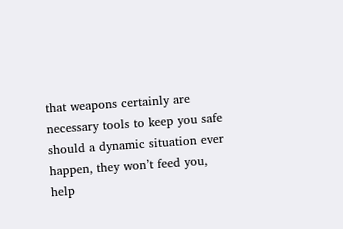that weapons certainly are necessary tools to keep you safe should a dynamic situation ever happen, they won’t feed you, help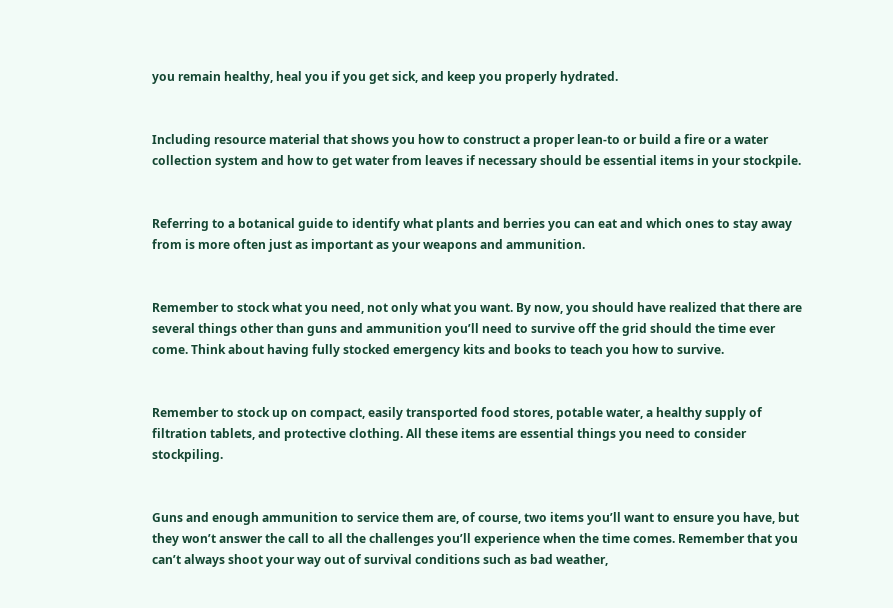you remain healthy, heal you if you get sick, and keep you properly hydrated.


Including resource material that shows you how to construct a proper lean-to or build a fire or a water collection system and how to get water from leaves if necessary should be essential items in your stockpile.


Referring to a botanical guide to identify what plants and berries you can eat and which ones to stay away from is more often just as important as your weapons and ammunition.


Remember to stock what you need, not only what you want. By now, you should have realized that there are several things other than guns and ammunition you’ll need to survive off the grid should the time ever come. Think about having fully stocked emergency kits and books to teach you how to survive.


Remember to stock up on compact, easily transported food stores, potable water, a healthy supply of filtration tablets, and protective clothing. All these items are essential things you need to consider stockpiling.


Guns and enough ammunition to service them are, of course, two items you’ll want to ensure you have, but they won’t answer the call to all the challenges you’ll experience when the time comes. Remember that you can’t always shoot your way out of survival conditions such as bad weather,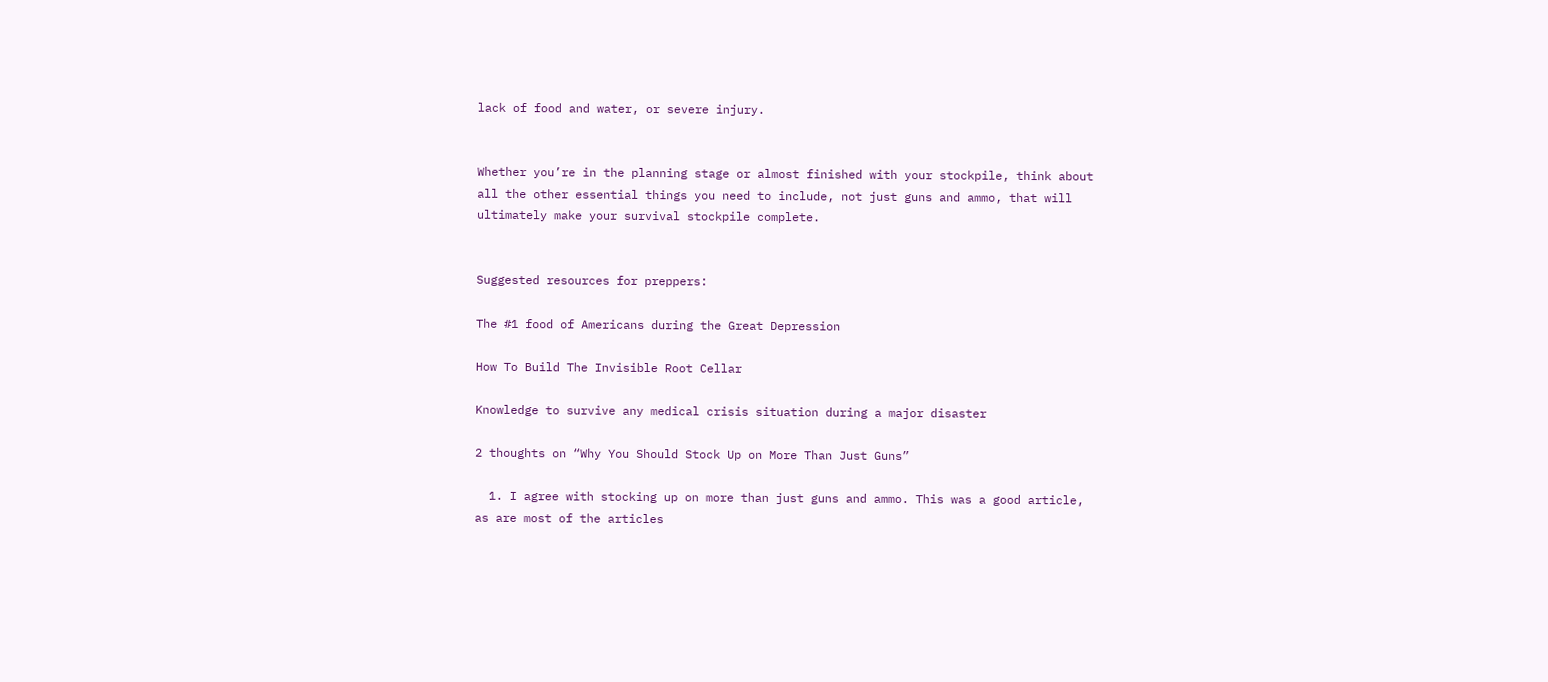lack of food and water, or severe injury.


Whether you’re in the planning stage or almost finished with your stockpile, think about all the other essential things you need to include, not just guns and ammo, that will ultimately make your survival stockpile complete.


Suggested resources for preppers:

The #1 food of Americans during the Great Depression

How To Build The Invisible Root Cellar

Knowledge to survive any medical crisis situation during a major disaster

2 thoughts on “Why You Should Stock Up on More Than Just Guns”

  1. I agree with stocking up on more than just guns and ammo. This was a good article, as are most of the articles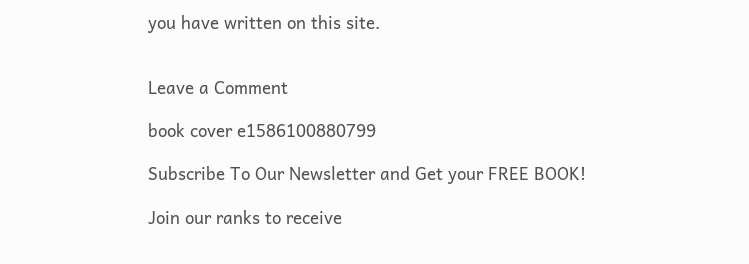you have written on this site.


Leave a Comment

book cover e1586100880799

Subscribe To Our Newsletter and Get your FREE BOOK!

Join our ranks to receive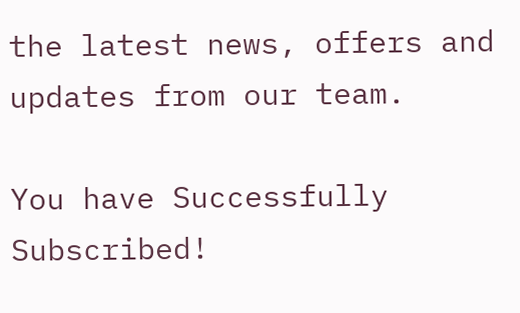the latest news, offers and updates from our team.

You have Successfully Subscribed!